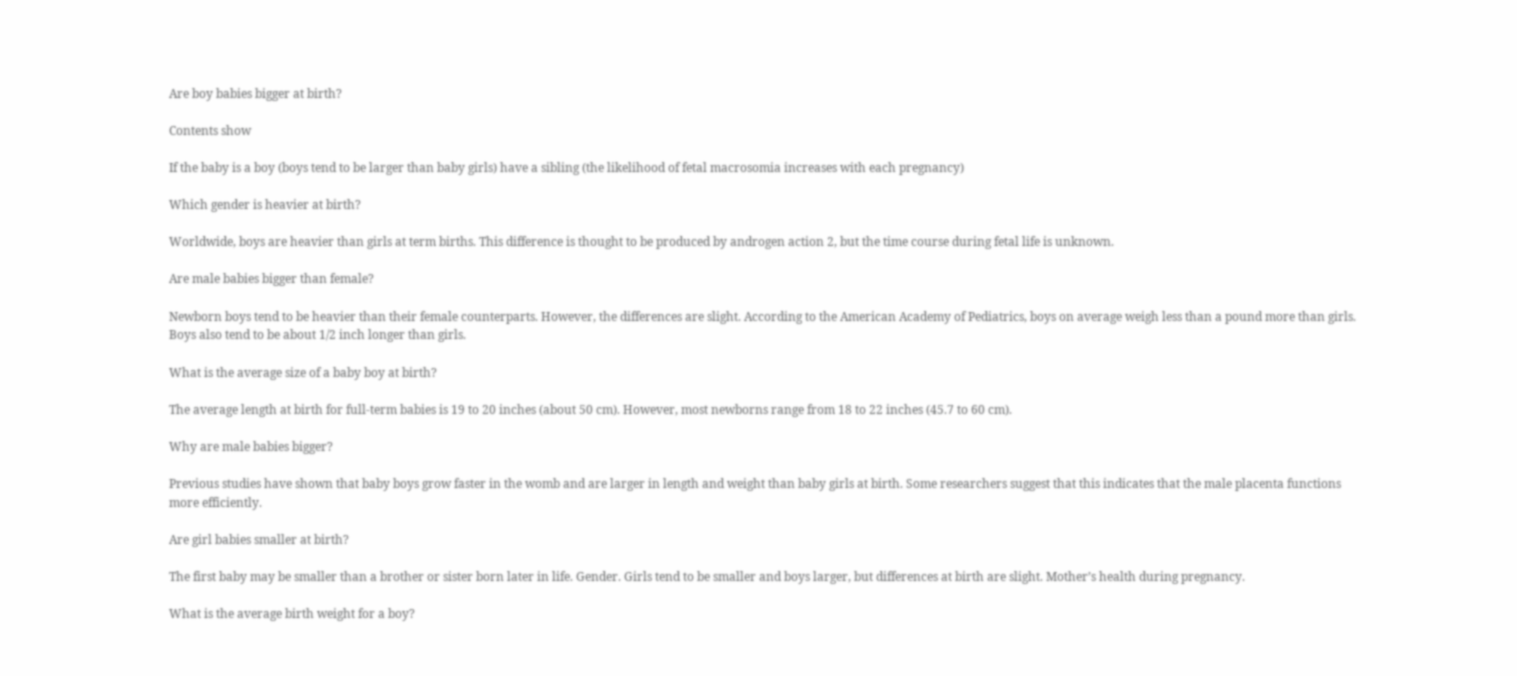Are boy babies bigger at birth?

Contents show

If the baby is a boy (boys tend to be larger than baby girls) have a sibling (the likelihood of fetal macrosomia increases with each pregnancy)

Which gender is heavier at birth?

Worldwide, boys are heavier than girls at term births. This difference is thought to be produced by androgen action 2, but the time course during fetal life is unknown.

Are male babies bigger than female?

Newborn boys tend to be heavier than their female counterparts. However, the differences are slight. According to the American Academy of Pediatrics, boys on average weigh less than a pound more than girls. Boys also tend to be about 1/2 inch longer than girls.

What is the average size of a baby boy at birth?

The average length at birth for full-term babies is 19 to 20 inches (about 50 cm). However, most newborns range from 18 to 22 inches (45.7 to 60 cm).

Why are male babies bigger?

Previous studies have shown that baby boys grow faster in the womb and are larger in length and weight than baby girls at birth. Some researchers suggest that this indicates that the male placenta functions more efficiently.

Are girl babies smaller at birth?

The first baby may be smaller than a brother or sister born later in life. Gender. Girls tend to be smaller and boys larger, but differences at birth are slight. Mother’s health during pregnancy.

What is the average birth weight for a boy?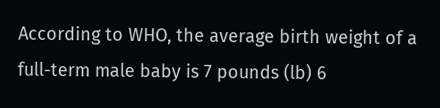According to WHO, the average birth weight of a full-term male baby is 7 pounds (lb) 6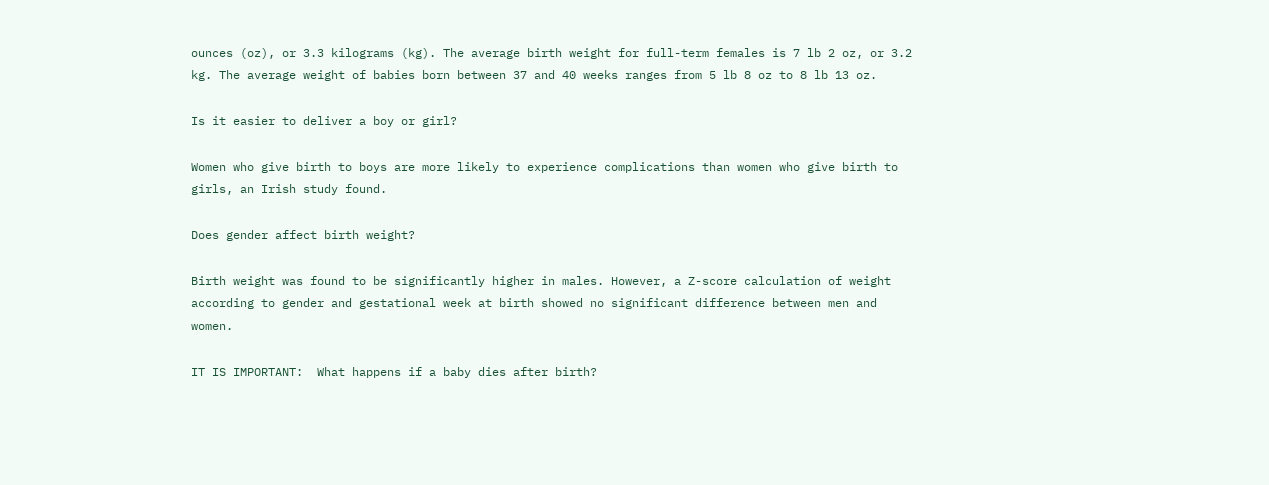ounces (oz), or 3.3 kilograms (kg). The average birth weight for full-term females is 7 lb 2 oz, or 3.2 kg. The average weight of babies born between 37 and 40 weeks ranges from 5 lb 8 oz to 8 lb 13 oz.

Is it easier to deliver a boy or girl?

Women who give birth to boys are more likely to experience complications than women who give birth to girls, an Irish study found.

Does gender affect birth weight?

Birth weight was found to be significantly higher in males. However, a Z-score calculation of weight according to gender and gestational week at birth showed no significant difference between men and women.

IT IS IMPORTANT:  What happens if a baby dies after birth?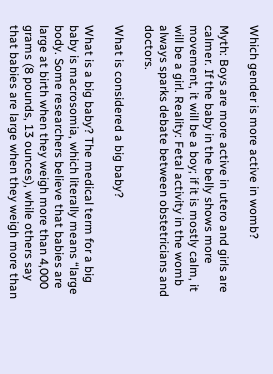Which gender is more active in womb?

Myth: Boys are more active in utero and girls are calmer. If the baby in the belly shows more movement, it will be a boy; if it is mostly calm, it will be a girl. Reality: Fetal activity in the womb always sparks debate between obstetricians and doctors.

What is considered a big baby?

What is a big baby? The medical term for a big baby is macrosomia, which literally means “large body. Some researchers believe that babies are large at birth when they weigh more than 4,000 grams (8 pounds, 13 ounces), while others say that babies are large when they weigh more than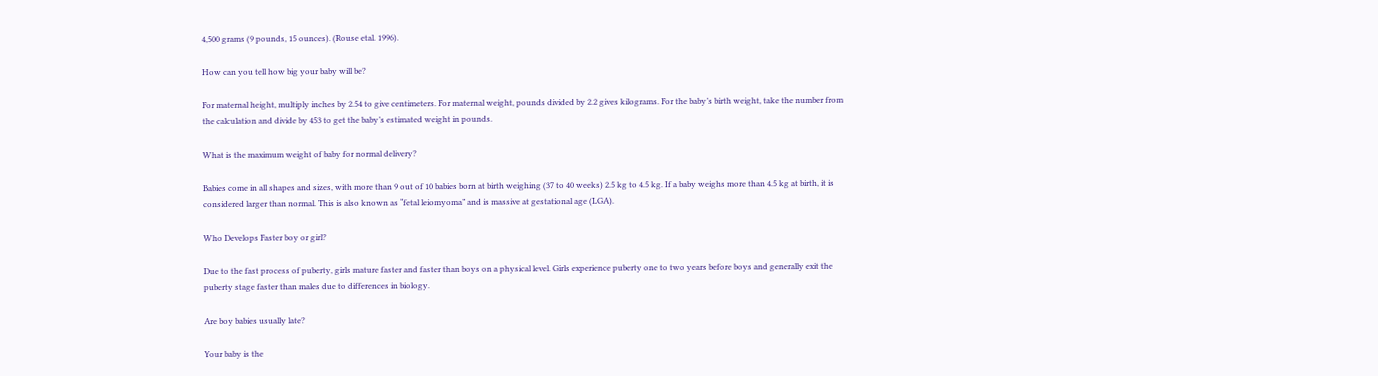4,500 grams (9 pounds, 15 ounces). (Rouse etal. 1996).

How can you tell how big your baby will be?

For maternal height, multiply inches by 2.54 to give centimeters. For maternal weight, pounds divided by 2.2 gives kilograms. For the baby’s birth weight, take the number from the calculation and divide by 453 to get the baby’s estimated weight in pounds.

What is the maximum weight of baby for normal delivery?

Babies come in all shapes and sizes, with more than 9 out of 10 babies born at birth weighing (37 to 40 weeks) 2.5 kg to 4.5 kg. If a baby weighs more than 4.5 kg at birth, it is considered larger than normal. This is also known as “fetal leiomyoma” and is massive at gestational age (LGA).

Who Develops Faster boy or girl?

Due to the fast process of puberty, girls mature faster and faster than boys on a physical level. Girls experience puberty one to two years before boys and generally exit the puberty stage faster than males due to differences in biology.

Are boy babies usually late?

Your baby is the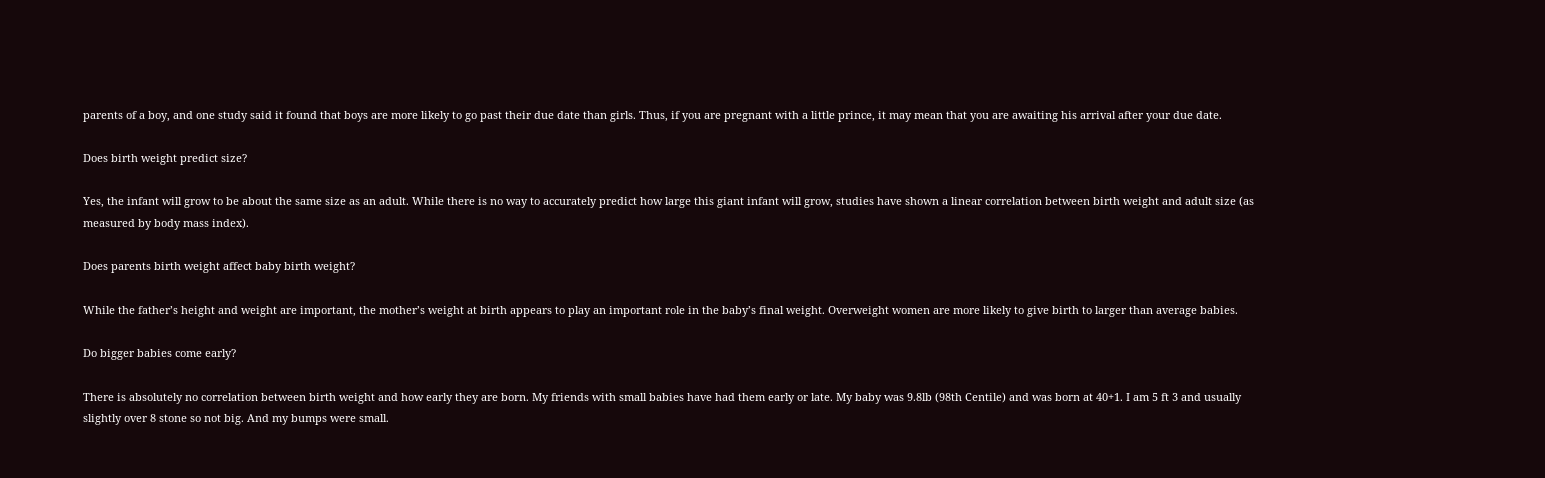parents of a boy, and one study said it found that boys are more likely to go past their due date than girls. Thus, if you are pregnant with a little prince, it may mean that you are awaiting his arrival after your due date.

Does birth weight predict size?

Yes, the infant will grow to be about the same size as an adult. While there is no way to accurately predict how large this giant infant will grow, studies have shown a linear correlation between birth weight and adult size (as measured by body mass index).

Does parents birth weight affect baby birth weight?

While the father’s height and weight are important, the mother’s weight at birth appears to play an important role in the baby’s final weight. Overweight women are more likely to give birth to larger than average babies.

Do bigger babies come early?

There is absolutely no correlation between birth weight and how early they are born. My friends with small babies have had them early or late. My baby was 9.8lb (98th Centile) and was born at 40+1. I am 5 ft 3 and usually slightly over 8 stone so not big. And my bumps were small.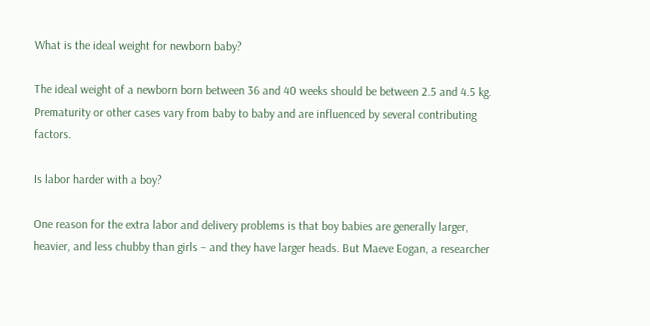What is the ideal weight for newborn baby?

The ideal weight of a newborn born between 36 and 40 weeks should be between 2.5 and 4.5 kg. Prematurity or other cases vary from baby to baby and are influenced by several contributing factors.

Is labor harder with a boy?

One reason for the extra labor and delivery problems is that boy babies are generally larger, heavier, and less chubby than girls – and they have larger heads. But Maeve Eogan, a researcher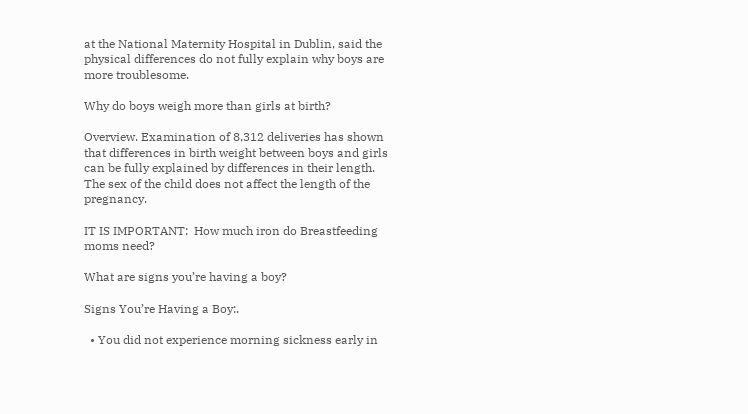at the National Maternity Hospital in Dublin, said the physical differences do not fully explain why boys are more troublesome.

Why do boys weigh more than girls at birth?

Overview. Examination of 8,312 deliveries has shown that differences in birth weight between boys and girls can be fully explained by differences in their length. The sex of the child does not affect the length of the pregnancy.

IT IS IMPORTANT:  How much iron do Breastfeeding moms need?

What are signs you’re having a boy?

Signs You’re Having a Boy:.

  • You did not experience morning sickness early in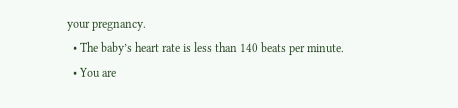your pregnancy.
  • The baby’s heart rate is less than 140 beats per minute.
  • You are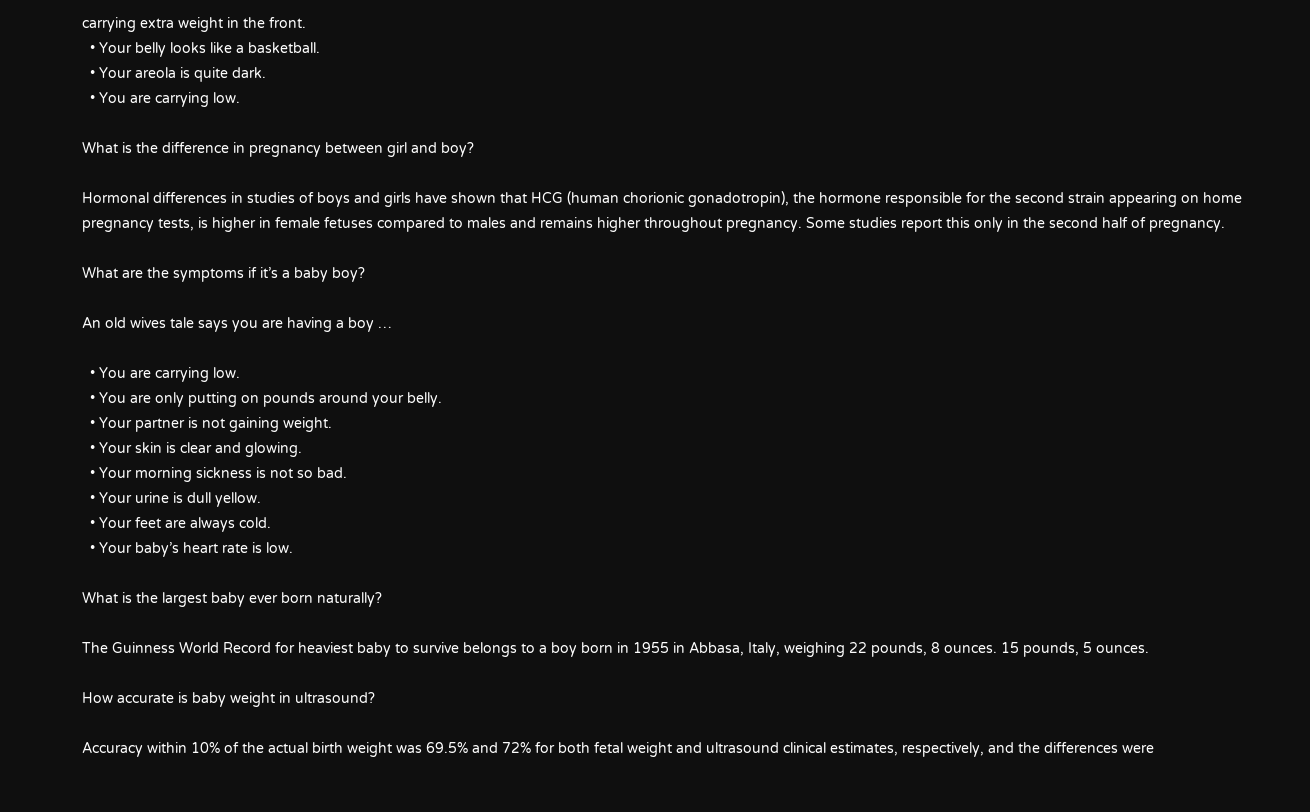carrying extra weight in the front.
  • Your belly looks like a basketball.
  • Your areola is quite dark.
  • You are carrying low.

What is the difference in pregnancy between girl and boy?

Hormonal differences in studies of boys and girls have shown that HCG (human chorionic gonadotropin), the hormone responsible for the second strain appearing on home pregnancy tests, is higher in female fetuses compared to males and remains higher throughout pregnancy. Some studies report this only in the second half of pregnancy.

What are the symptoms if it’s a baby boy?

An old wives tale says you are having a boy …

  • You are carrying low.
  • You are only putting on pounds around your belly.
  • Your partner is not gaining weight.
  • Your skin is clear and glowing.
  • Your morning sickness is not so bad.
  • Your urine is dull yellow.
  • Your feet are always cold.
  • Your baby’s heart rate is low.

What is the largest baby ever born naturally?

The Guinness World Record for heaviest baby to survive belongs to a boy born in 1955 in Abbasa, Italy, weighing 22 pounds, 8 ounces. 15 pounds, 5 ounces.

How accurate is baby weight in ultrasound?

Accuracy within 10% of the actual birth weight was 69.5% and 72% for both fetal weight and ultrasound clinical estimates, respectively, and the differences were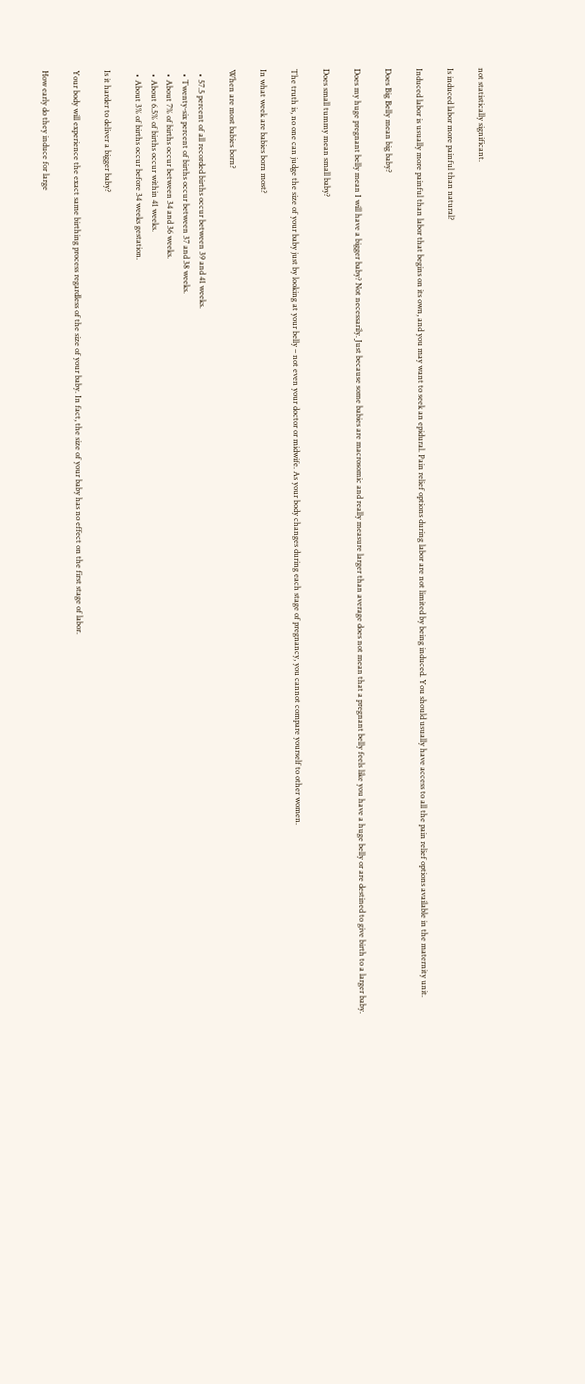not statistically significant.

Is induced labor more painful than natural?

Induced labor is usually more painful than labor that begins on its own, and you may want to seek an epidural. Pain relief options during labor are not limited by being induced. You should usually have access to all the pain relief options available in the maternity unit.

Does Big Belly mean big baby?

Does my huge pregnant belly mean I will have a bigger baby? Not necessarily. Just because some babies are macrosomic and really measure larger than average does not mean that a pregnant belly feels like you have a huge belly or are destined to give birth to a larger baby.

Does small tummy mean small baby?

The truth is, no one can judge the size of your baby just by looking at your belly – not even your doctor or midwife. As your body changes during each stage of pregnancy, you cannot compare yourself to other women.

In what week are babies born most?

When are most babies born?

  • 57.5 percent of all recorded births occur between 39 and 41 weeks.
  • Twenty-six percent of births occur between 37 and 38 weeks.
  • About 7% of births occur between 34 and 36 weeks.
  • About 6.5% of births occur within 41 weeks.
  • About 3% of births occur before 34 weeks gestation.

Is it harder to deliver a bigger baby?

Your body will experience the exact same birthing process regardless of the size of your baby. In fact, the size of your baby has no effect on the first stage of labor.

How early do they induce for large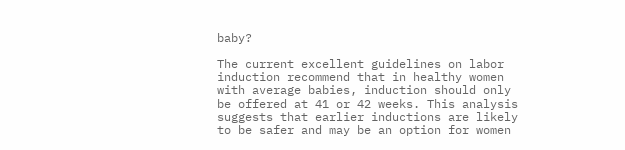baby?

The current excellent guidelines on labor induction recommend that in healthy women with average babies, induction should only be offered at 41 or 42 weeks. This analysis suggests that earlier inductions are likely to be safer and may be an option for women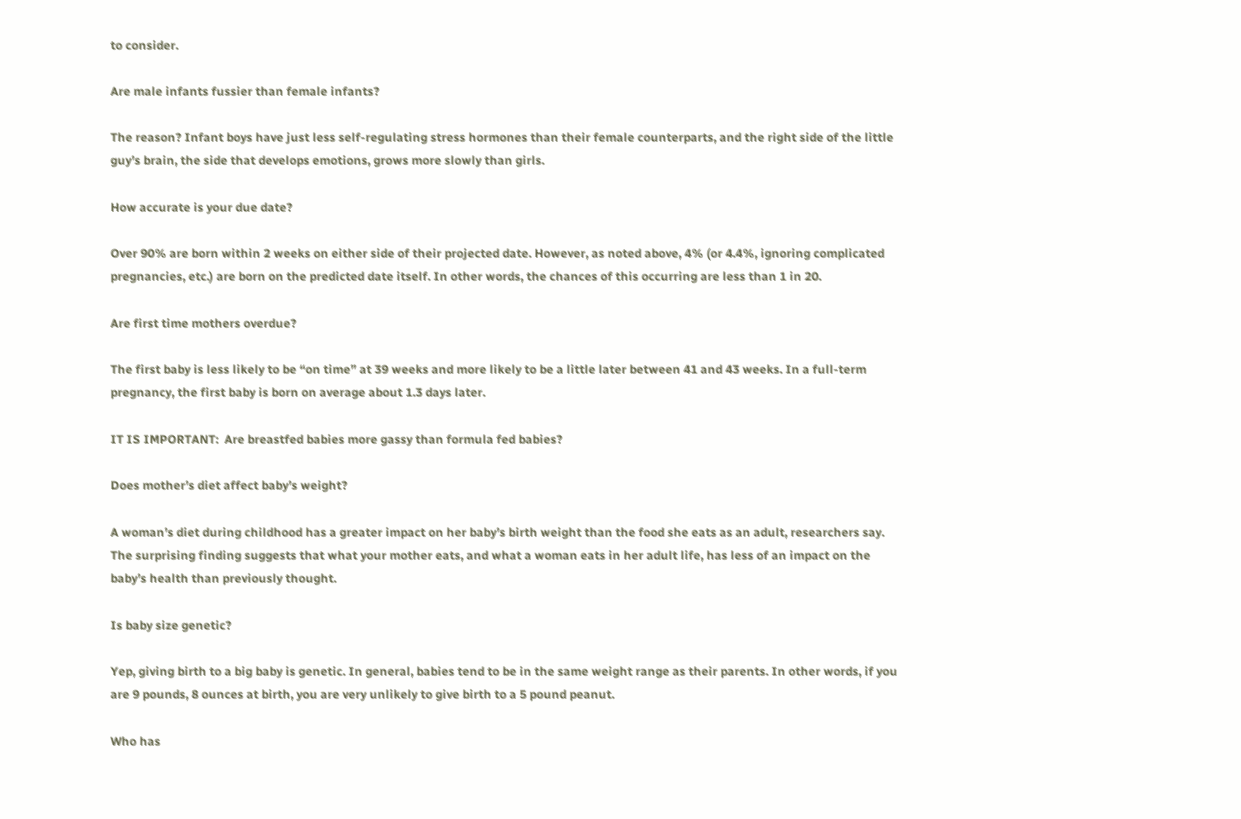to consider.

Are male infants fussier than female infants?

The reason? Infant boys have just less self-regulating stress hormones than their female counterparts, and the right side of the little guy’s brain, the side that develops emotions, grows more slowly than girls.

How accurate is your due date?

Over 90% are born within 2 weeks on either side of their projected date. However, as noted above, 4% (or 4.4%, ignoring complicated pregnancies, etc.) are born on the predicted date itself. In other words, the chances of this occurring are less than 1 in 20.

Are first time mothers overdue?

The first baby is less likely to be “on time” at 39 weeks and more likely to be a little later between 41 and 43 weeks. In a full-term pregnancy, the first baby is born on average about 1.3 days later.

IT IS IMPORTANT:  Are breastfed babies more gassy than formula fed babies?

Does mother’s diet affect baby’s weight?

A woman’s diet during childhood has a greater impact on her baby’s birth weight than the food she eats as an adult, researchers say. The surprising finding suggests that what your mother eats, and what a woman eats in her adult life, has less of an impact on the baby’s health than previously thought.

Is baby size genetic?

Yep, giving birth to a big baby is genetic. In general, babies tend to be in the same weight range as their parents. In other words, if you are 9 pounds, 8 ounces at birth, you are very unlikely to give birth to a 5 pound peanut.

Who has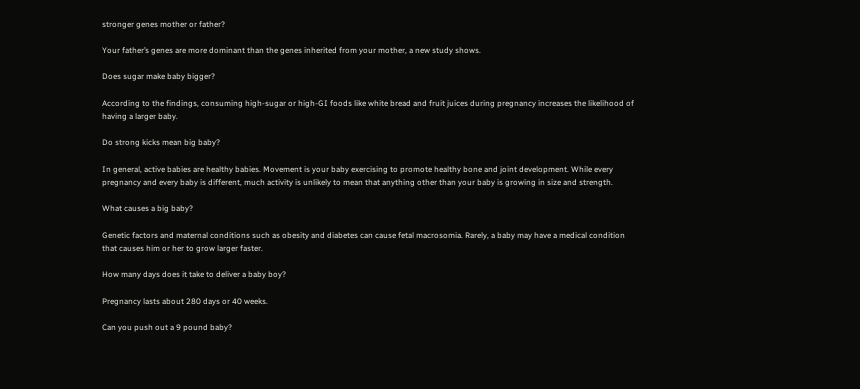stronger genes mother or father?

Your father’s genes are more dominant than the genes inherited from your mother, a new study shows.

Does sugar make baby bigger?

According to the findings, consuming high-sugar or high-GI foods like white bread and fruit juices during pregnancy increases the likelihood of having a larger baby.

Do strong kicks mean big baby?

In general, active babies are healthy babies. Movement is your baby exercising to promote healthy bone and joint development. While every pregnancy and every baby is different, much activity is unlikely to mean that anything other than your baby is growing in size and strength.

What causes a big baby?

Genetic factors and maternal conditions such as obesity and diabetes can cause fetal macrosomia. Rarely, a baby may have a medical condition that causes him or her to grow larger faster.

How many days does it take to deliver a baby boy?

Pregnancy lasts about 280 days or 40 weeks.

Can you push out a 9 pound baby?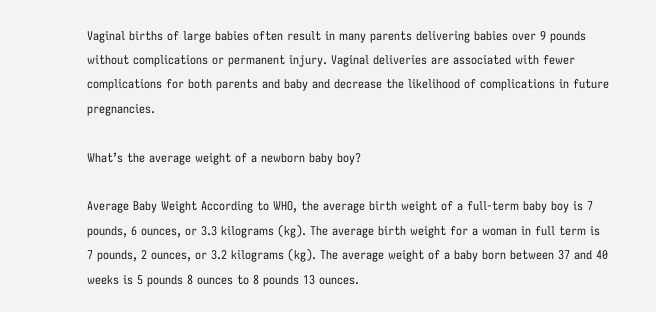Vaginal births of large babies often result in many parents delivering babies over 9 pounds without complications or permanent injury. Vaginal deliveries are associated with fewer complications for both parents and baby and decrease the likelihood of complications in future pregnancies.

What’s the average weight of a newborn baby boy?

Average Baby Weight According to WHO, the average birth weight of a full-term baby boy is 7 pounds, 6 ounces, or 3.3 kilograms (kg). The average birth weight for a woman in full term is 7 pounds, 2 ounces, or 3.2 kilograms (kg). The average weight of a baby born between 37 and 40 weeks is 5 pounds 8 ounces to 8 pounds 13 ounces.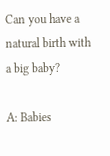Can you have a natural birth with a big baby?

A: Babies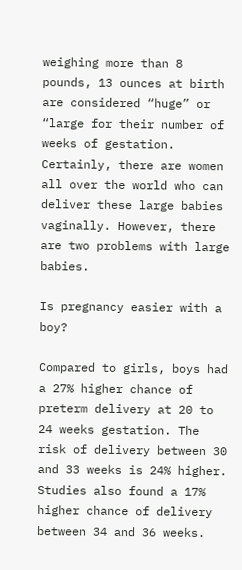weighing more than 8 pounds, 13 ounces at birth are considered “huge” or “large for their number of weeks of gestation. Certainly, there are women all over the world who can deliver these large babies vaginally. However, there are two problems with large babies.

Is pregnancy easier with a boy?

Compared to girls, boys had a 27% higher chance of preterm delivery at 20 to 24 weeks gestation. The risk of delivery between 30 and 33 weeks is 24% higher. Studies also found a 17% higher chance of delivery between 34 and 36 weeks.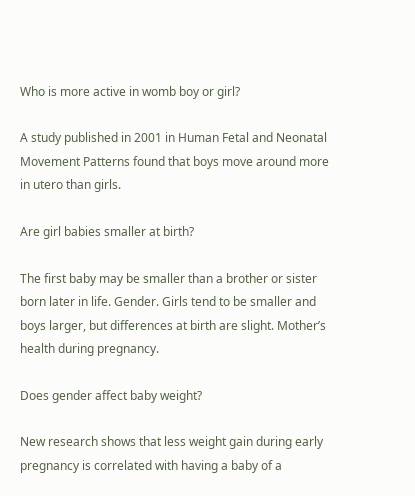Who is more active in womb boy or girl?

A study published in 2001 in Human Fetal and Neonatal Movement Patterns found that boys move around more in utero than girls.

Are girl babies smaller at birth?

The first baby may be smaller than a brother or sister born later in life. Gender. Girls tend to be smaller and boys larger, but differences at birth are slight. Mother’s health during pregnancy.

Does gender affect baby weight?

New research shows that less weight gain during early pregnancy is correlated with having a baby of a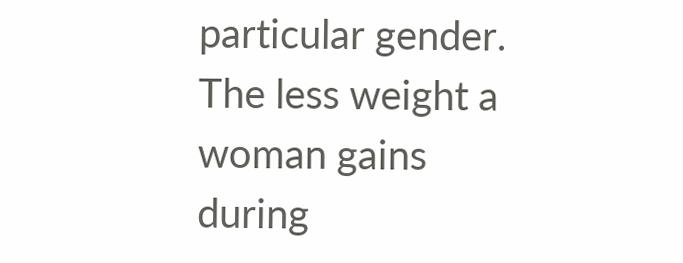particular gender. The less weight a woman gains during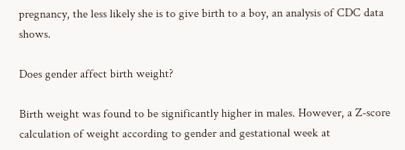pregnancy, the less likely she is to give birth to a boy, an analysis of CDC data shows.

Does gender affect birth weight?

Birth weight was found to be significantly higher in males. However, a Z-score calculation of weight according to gender and gestational week at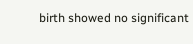birth showed no significant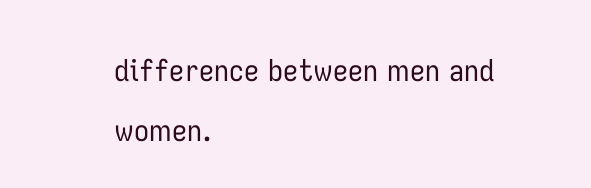difference between men and women.